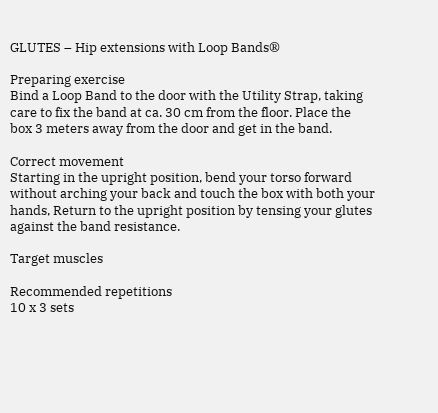GLUTES – Hip extensions with Loop Bands®

Preparing exercise
Bind a Loop Band to the door with the Utility Strap, taking care to fix the band at ca. 30 cm from the floor. Place the box 3 meters away from the door and get in the band.

Correct movement
Starting in the upright position, bend your torso forward without arching your back and touch the box with both your hands, Return to the upright position by tensing your glutes against the band resistance.

Target muscles

Recommended repetitions
10 x 3 sets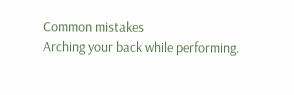Common mistakes
Arching your back while performing.